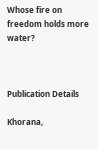Whose fire on freedom holds more water?



Publication Details

Khorana,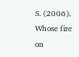S. (2006). Whose fire on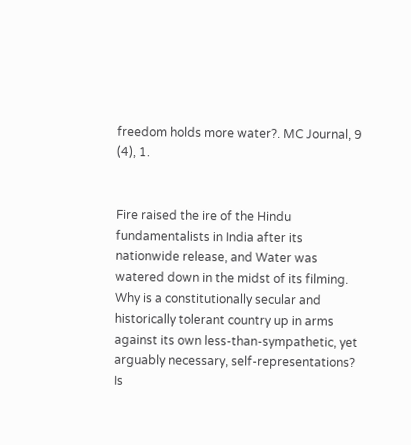freedom holds more water?. MC Journal, 9 (4), 1.


Fire raised the ire of the Hindu fundamentalists in India after its nationwide release, and Water was watered down in the midst of its filming. Why is a constitutionally secular and historically tolerant country up in arms against its own less-than-sympathetic, yet arguably necessary, self-representations? Is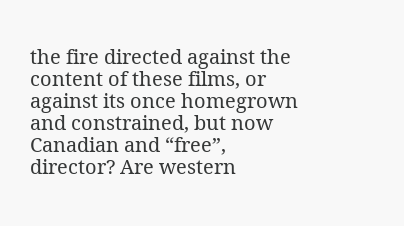the fire directed against the content of these films, or against its once homegrown and constrained, but now Canadian and “free”, director? Are western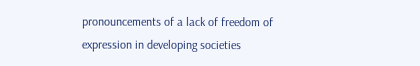pronouncements of a lack of freedom of expression in developing societies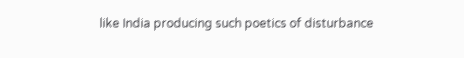like India producing such poetics of disturbance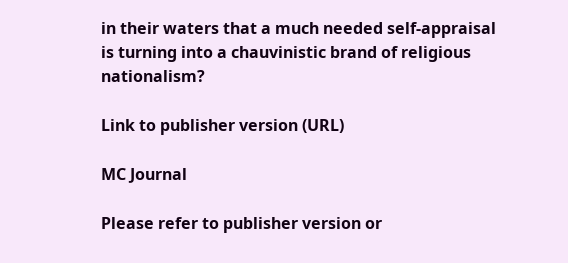in their waters that a much needed self-appraisal is turning into a chauvinistic brand of religious nationalism?

Link to publisher version (URL)

MC Journal

Please refer to publisher version or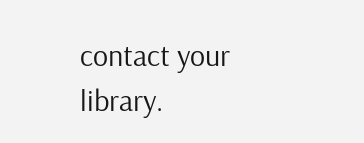contact your library.